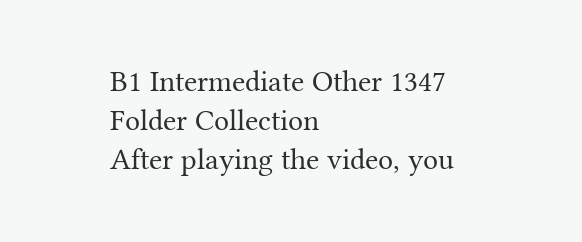B1 Intermediate Other 1347 Folder Collection
After playing the video, you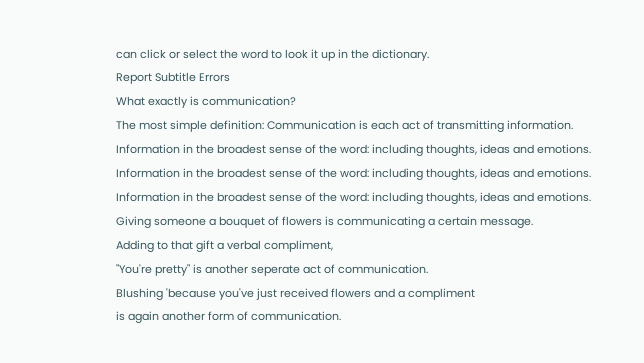can click or select the word to look it up in the dictionary.
Report Subtitle Errors
What exactly is communication?
The most simple definition: Communication is each act of transmitting information.
Information in the broadest sense of the word: including thoughts, ideas and emotions.
Information in the broadest sense of the word: including thoughts, ideas and emotions.
Information in the broadest sense of the word: including thoughts, ideas and emotions.
Giving someone a bouquet of flowers is communicating a certain message.
Adding to that gift a verbal compliment,
"You're pretty" is another seperate act of communication.
Blushing 'because you've just received flowers and a compliment
is again another form of communication.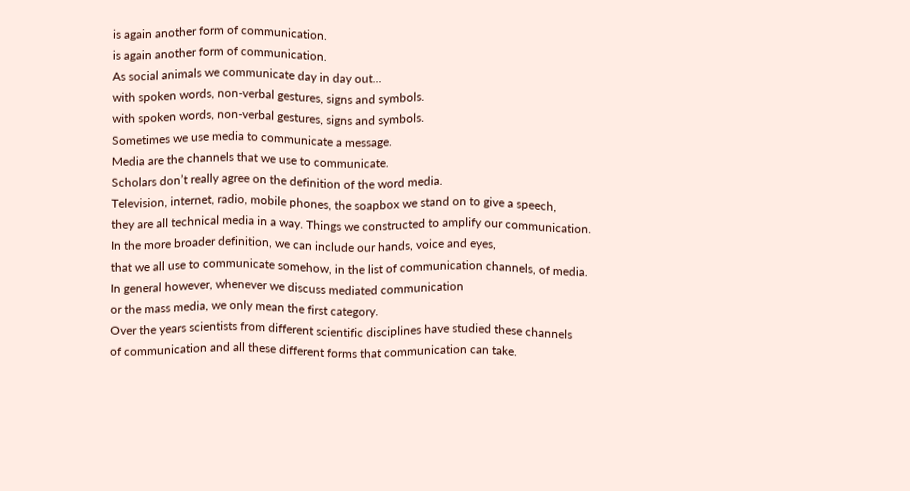is again another form of communication.
is again another form of communication.
As social animals we communicate day in day out...
with spoken words, non-verbal gestures, signs and symbols.
with spoken words, non-verbal gestures, signs and symbols.
Sometimes we use media to communicate a message.
Media are the channels that we use to communicate.
Scholars don’t really agree on the definition of the word media.
Television, internet, radio, mobile phones, the soapbox we stand on to give a speech,
they are all technical media in a way. Things we constructed to amplify our communication.
In the more broader definition, we can include our hands, voice and eyes,
that we all use to communicate somehow, in the list of communication channels, of media.
In general however, whenever we discuss mediated communication
or the mass media, we only mean the first category.
Over the years scientists from different scientific disciplines have studied these channels
of communication and all these different forms that communication can take.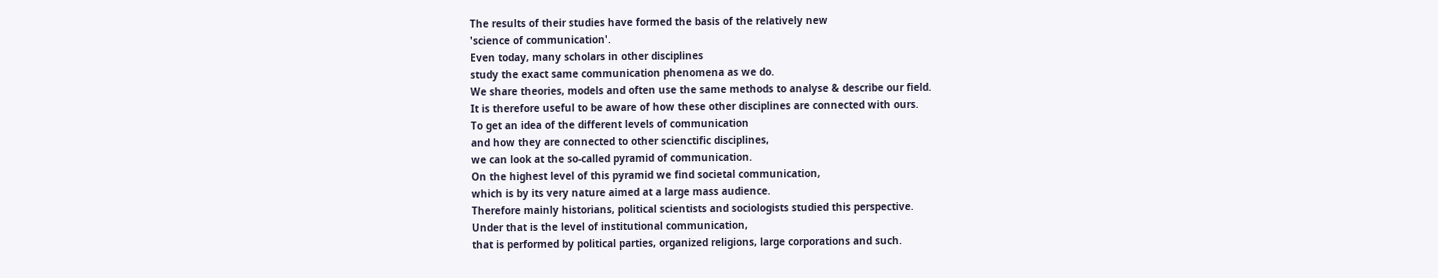The results of their studies have formed the basis of the relatively new
'science of communication'.
Even today, many scholars in other disciplines
study the exact same communication phenomena as we do.
We share theories, models and often use the same methods to analyse & describe our field.
It is therefore useful to be aware of how these other disciplines are connected with ours.
To get an idea of the different levels of communication
and how they are connected to other scienctific disciplines,
we can look at the so-called pyramid of communication.
On the highest level of this pyramid we find societal communication,
which is by its very nature aimed at a large mass audience.
Therefore mainly historians, political scientists and sociologists studied this perspective.
Under that is the level of institutional communication,
that is performed by political parties, organized religions, large corporations and such.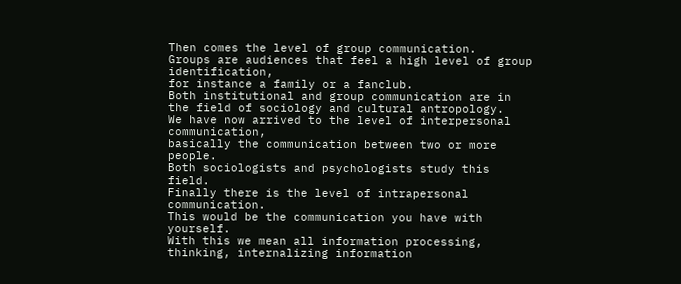Then comes the level of group communication.
Groups are audiences that feel a high level of group identification,
for instance a family or a fanclub.
Both institutional and group communication are in the field of sociology and cultural antropology.
We have now arrived to the level of interpersonal communication,
basically the communication between two or more people.
Both sociologists and psychologists study this field.
Finally there is the level of intrapersonal communication.
This would be the communication you have with yourself.
With this we mean all information processing, thinking, internalizing information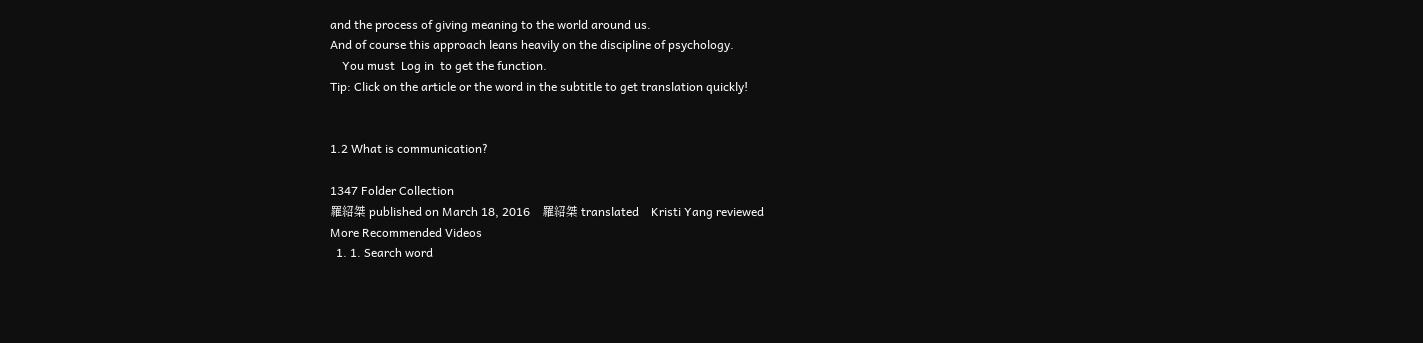and the process of giving meaning to the world around us.
And of course this approach leans heavily on the discipline of psychology.
    You must  Log in  to get the function.
Tip: Click on the article or the word in the subtitle to get translation quickly!


1.2 What is communication?

1347 Folder Collection
羅紹桀 published on March 18, 2016    羅紹桀 translated    Kristi Yang reviewed
More Recommended Videos
  1. 1. Search word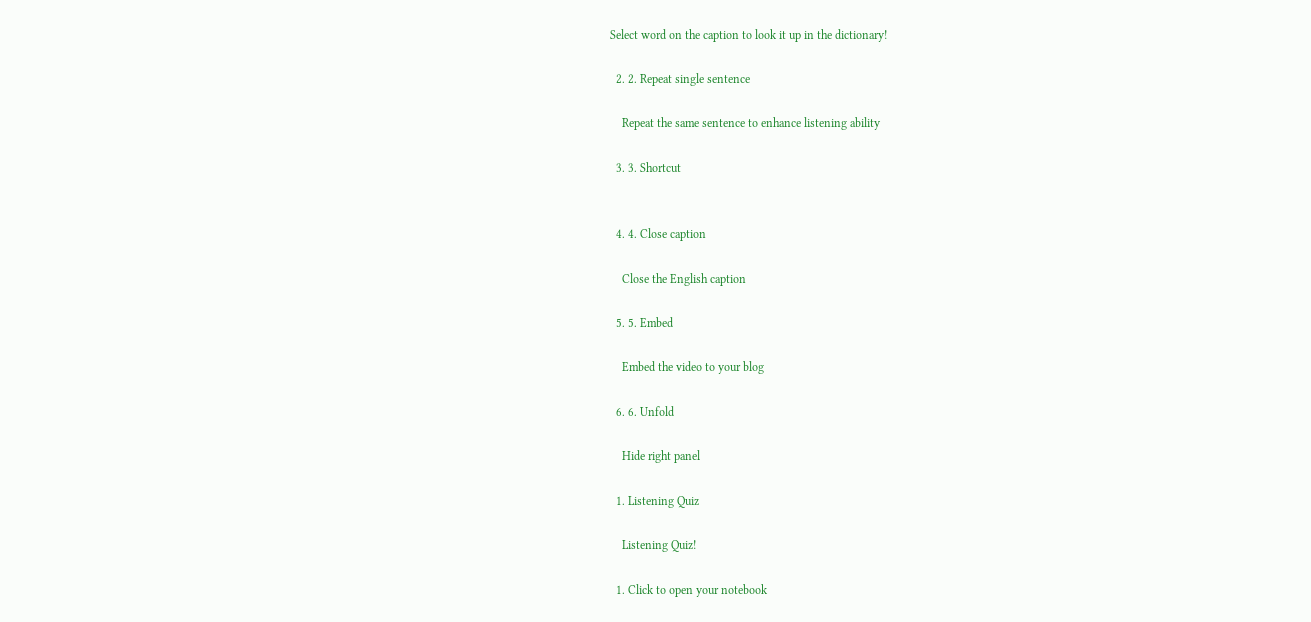Select word on the caption to look it up in the dictionary!

  2. 2. Repeat single sentence

    Repeat the same sentence to enhance listening ability

  3. 3. Shortcut


  4. 4. Close caption

    Close the English caption

  5. 5. Embed

    Embed the video to your blog

  6. 6. Unfold

    Hide right panel

  1. Listening Quiz

    Listening Quiz!

  1. Click to open your notebook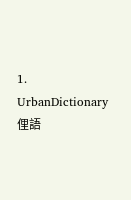1. UrbanDictionary 俚語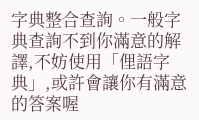字典整合查詢。一般字典查詢不到你滿意的解譯,不妨使用「俚語字典」,或許會讓你有滿意的答案喔